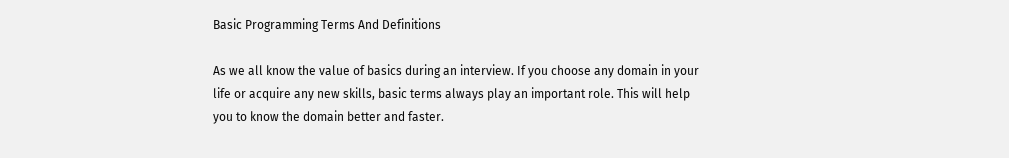Basic Programming Terms And Definitions

As we all know the value of basics during an interview. If you choose any domain in your life or acquire any new skills, basic terms always play an important role. This will help you to know the domain better and faster.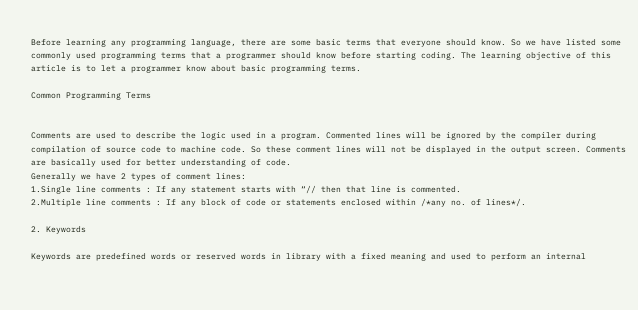Before learning any programming language, there are some basic terms that everyone should know. So we have listed some commonly used programming terms that a programmer should know before starting coding. The learning objective of this article is to let a programmer know about basic programming terms.

Common Programming Terms


Comments are used to describe the logic used in a program. Commented lines will be ignored by the compiler during compilation of source code to machine code. So these comment lines will not be displayed in the output screen. Comments are basically used for better understanding of code.
Generally we have 2 types of comment lines:
1.Single line comments : If any statement starts with “// then that line is commented.
2.Multiple line comments : If any block of code or statements enclosed within /*any no. of lines*/.

2. Keywords

Keywords are predefined words or reserved words in library with a fixed meaning and used to perform an internal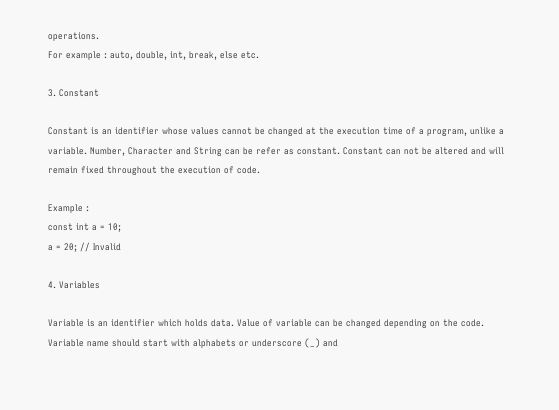operations.
For example : auto, double, int, break, else etc.

3. Constant

Constant is an identifier whose values cannot be changed at the execution time of a program, unlike a variable. Number, Character and String can be refer as constant. Constant can not be altered and will remain fixed throughout the execution of code.

Example :
const int a = 10;
a = 20; // Invalid

4. Variables

Variable is an identifier which holds data. Value of variable can be changed depending on the code. Variable name should start with alphabets or underscore (_) and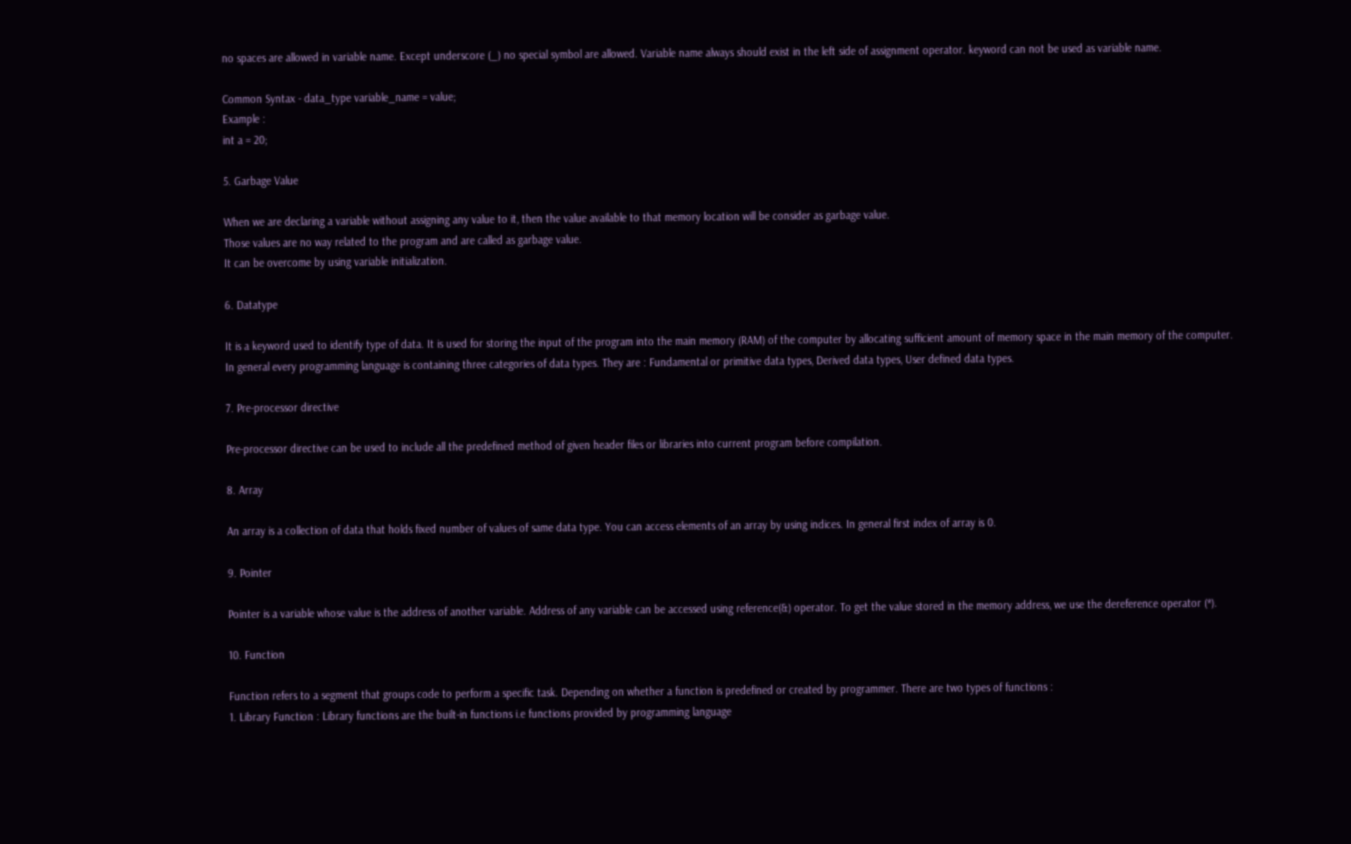no spaces are allowed in variable name. Except underscore (_) no special symbol are allowed. Variable name always should exist in the left side of assignment operator. keyword can not be used as variable name.

Common Syntax - data_type variable_name = value;
Example :
int a = 20;

5. Garbage Value

When we are declaring a variable without assigning any value to it, then the value available to that memory location will be consider as garbage value.
Those values are no way related to the program and are called as garbage value.
It can be overcome by using variable initialization.

6. Datatype

It is a keyword used to identify type of data. It is used for storing the input of the program into the main memory (RAM) of the computer by allocating sufficient amount of memory space in the main memory of the computer.
In general every programming language is containing three categories of data types. They are : Fundamental or primitive data types, Derived data types, User defined data types.

7. Pre-processor directive

Pre-processor directive can be used to include all the predefined method of given header files or libraries into current program before compilation.

8. Array

An array is a collection of data that holds fixed number of values of same data type. You can access elements of an array by using indices. In general first index of array is 0.

9. Pointer

Pointer is a variable whose value is the address of another variable. Address of any variable can be accessed using reference(&) operator. To get the value stored in the memory address, we use the dereference operator (*).

10. Function

Function refers to a segment that groups code to perform a specific task. Depending on whether a function is predefined or created by programmer. There are two types of functions :
1. Library Function : Library functions are the built-in functions i.e functions provided by programming language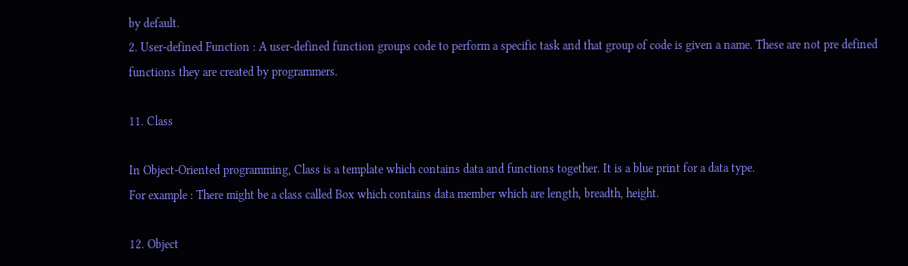by default.
2. User-defined Function : A user-defined function groups code to perform a specific task and that group of code is given a name. These are not pre defined functions they are created by programmers.

11. Class

In Object-Oriented programming, Class is a template which contains data and functions together. It is a blue print for a data type.
For example : There might be a class called Box which contains data member which are length, breadth, height.

12. Object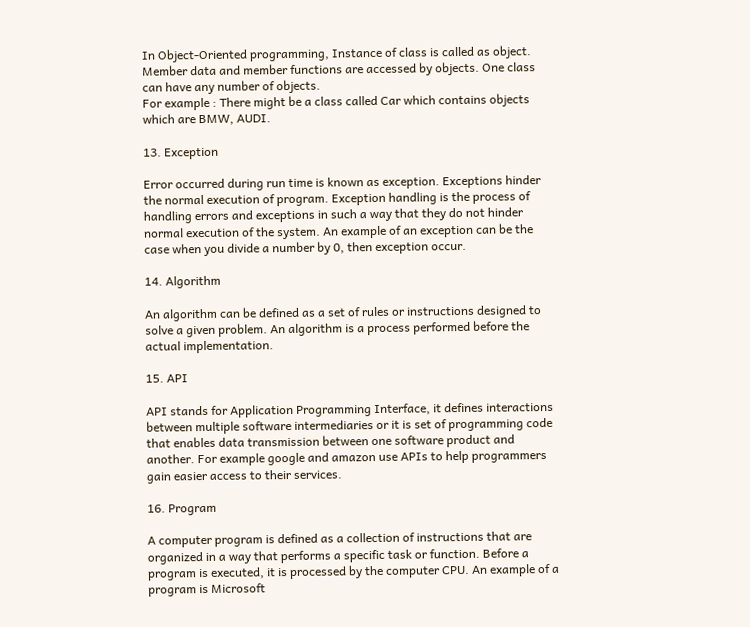In Object-Oriented programming, Instance of class is called as object. Member data and member functions are accessed by objects. One class can have any number of objects.
For example : There might be a class called Car which contains objects which are BMW, AUDI.

13. Exception

Error occurred during run time is known as exception. Exceptions hinder the normal execution of program. Exception handling is the process of handling errors and exceptions in such a way that they do not hinder normal execution of the system. An example of an exception can be the case when you divide a number by 0, then exception occur.

14. Algorithm

An algorithm can be defined as a set of rules or instructions designed to solve a given problem. An algorithm is a process performed before the actual implementation.

15. API

API stands for Application Programming Interface, it defines interactions between multiple software intermediaries or it is set of programming code that enables data transmission between one software product and another. For example google and amazon use APIs to help programmers gain easier access to their services.

16. Program

A computer program is defined as a collection of instructions that are organized in a way that performs a specific task or function. Before a program is executed, it is processed by the computer CPU. An example of a program is Microsoft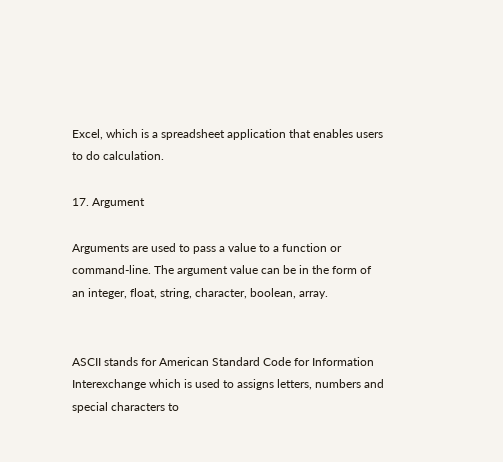Excel, which is a spreadsheet application that enables users to do calculation.

17. Argument

Arguments are used to pass a value to a function or command-line. The argument value can be in the form of an integer, float, string, character, boolean, array.


ASCII stands for American Standard Code for Information Interexchange which is used to assigns letters, numbers and special characters to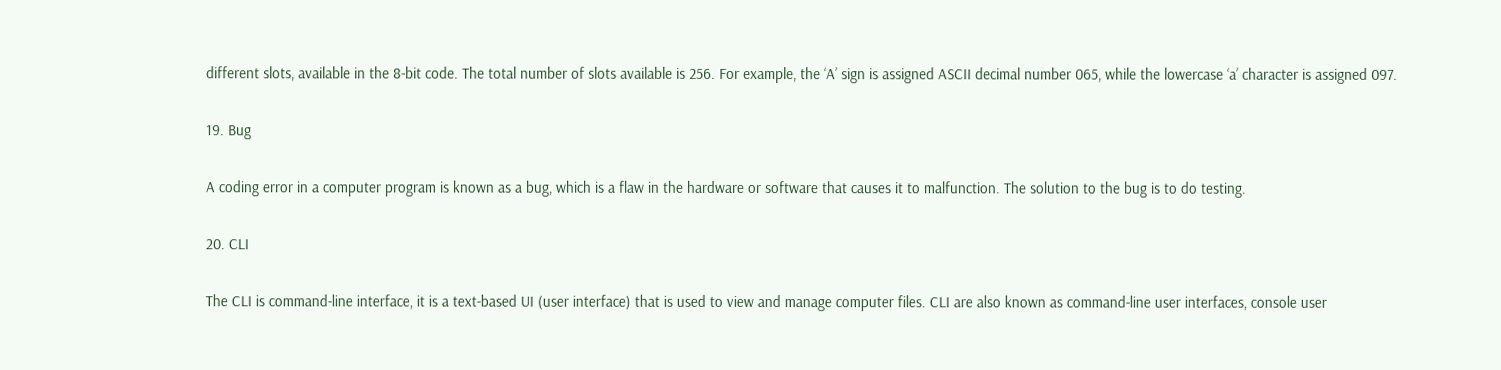different slots, available in the 8-bit code. The total number of slots available is 256. For example, the ‘A’ sign is assigned ASCII decimal number 065, while the lowercase ‘a’ character is assigned 097.

19. Bug

A coding error in a computer program is known as a bug, which is a flaw in the hardware or software that causes it to malfunction. The solution to the bug is to do testing.

20. CLI

The CLI is command-line interface, it is a text-based UI (user interface) that is used to view and manage computer files. CLI are also known as command-line user interfaces, console user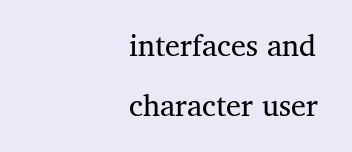interfaces and character user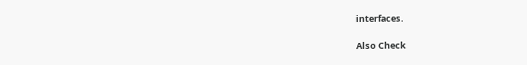interfaces.

Also Check